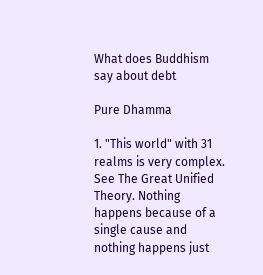What does Buddhism say about debt

Pure Dhamma

1. "This world" with 31 realms is very complex. See The Great Unified Theory. Nothing happens because of a single cause and nothing happens just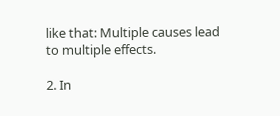like that: Multiple causes lead to multiple effects.

2. In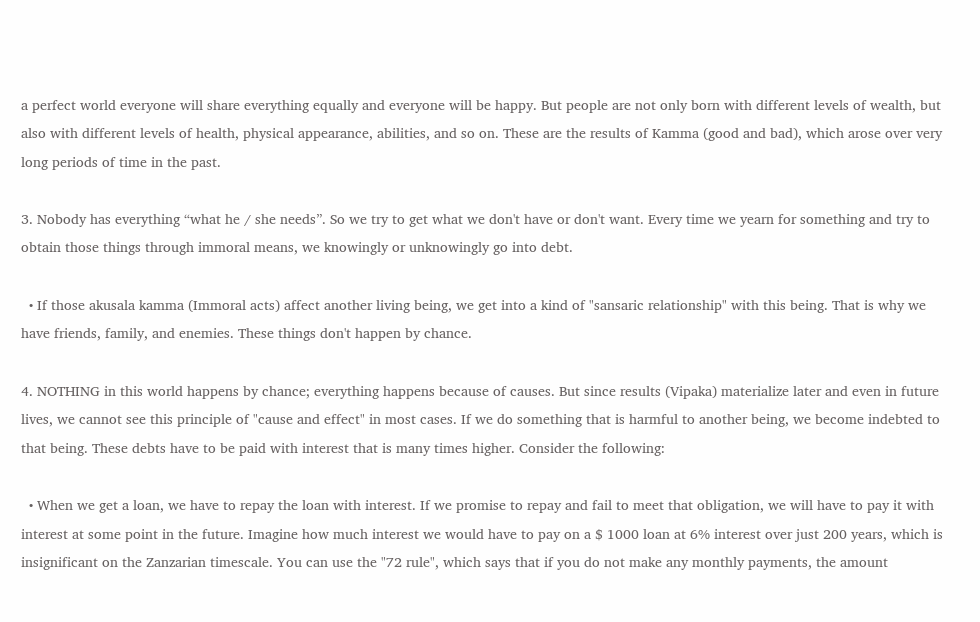a perfect world everyone will share everything equally and everyone will be happy. But people are not only born with different levels of wealth, but also with different levels of health, physical appearance, abilities, and so on. These are the results of Kamma (good and bad), which arose over very long periods of time in the past.

3. Nobody has everything “what he / she needs”. So we try to get what we don't have or don't want. Every time we yearn for something and try to obtain those things through immoral means, we knowingly or unknowingly go into debt.

  • If those akusala kamma (Immoral acts) affect another living being, we get into a kind of "sansaric relationship" with this being. That is why we have friends, family, and enemies. These things don't happen by chance.

4. NOTHING in this world happens by chance; everything happens because of causes. But since results (Vipaka) materialize later and even in future lives, we cannot see this principle of "cause and effect" in most cases. If we do something that is harmful to another being, we become indebted to that being. These debts have to be paid with interest that is many times higher. Consider the following:

  • When we get a loan, we have to repay the loan with interest. If we promise to repay and fail to meet that obligation, we will have to pay it with interest at some point in the future. Imagine how much interest we would have to pay on a $ 1000 loan at 6% interest over just 200 years, which is insignificant on the Zanzarian timescale. You can use the "72 rule", which says that if you do not make any monthly payments, the amount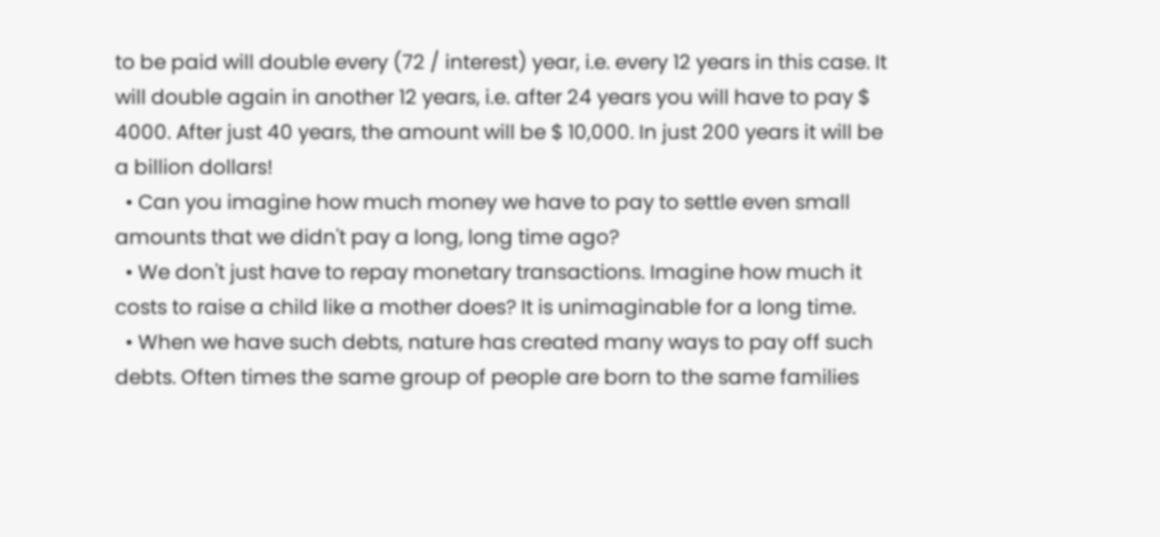to be paid will double every (72 / interest) year, i.e. every 12 years in this case. It will double again in another 12 years, i.e. after 24 years you will have to pay $ 4000. After just 40 years, the amount will be $ 10,000. In just 200 years it will be a billion dollars!
  • Can you imagine how much money we have to pay to settle even small amounts that we didn't pay a long, long time ago?
  • We don't just have to repay monetary transactions. Imagine how much it costs to raise a child like a mother does? It is unimaginable for a long time.
  • When we have such debts, nature has created many ways to pay off such debts. Often times the same group of people are born to the same families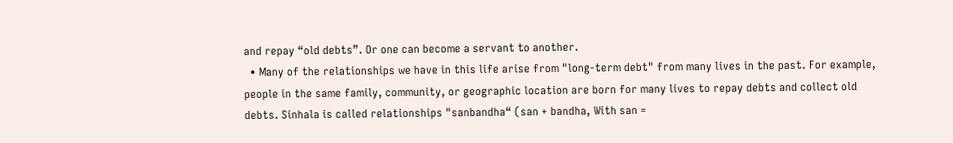and repay “old debts”. Or one can become a servant to another.
  • Many of the relationships we have in this life arise from "long-term debt" from many lives in the past. For example, people in the same family, community, or geographic location are born for many lives to repay debts and collect old debts. Sinhala is called relationships "sanbandha“ (san + bandha, With san =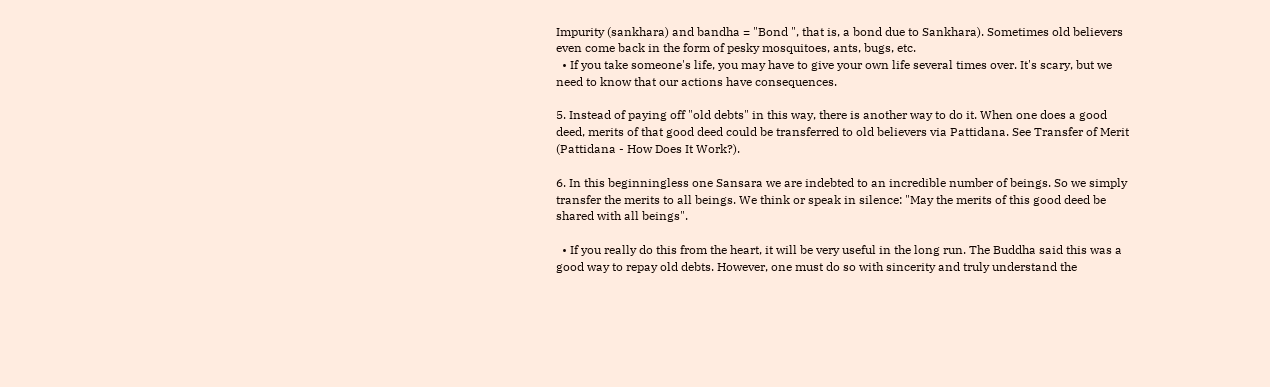Impurity (sankhara) and bandha = "Bond ", that is, a bond due to Sankhara). Sometimes old believers even come back in the form of pesky mosquitoes, ants, bugs, etc.
  • If you take someone's life, you may have to give your own life several times over. It's scary, but we need to know that our actions have consequences.

5. Instead of paying off "old debts" in this way, there is another way to do it. When one does a good deed, merits of that good deed could be transferred to old believers via Pattidana. See Transfer of Merit (Pattidana - How Does It Work?).

6. In this beginningless one Sansara we are indebted to an incredible number of beings. So we simply transfer the merits to all beings. We think or speak in silence: "May the merits of this good deed be shared with all beings".

  • If you really do this from the heart, it will be very useful in the long run. The Buddha said this was a good way to repay old debts. However, one must do so with sincerity and truly understand the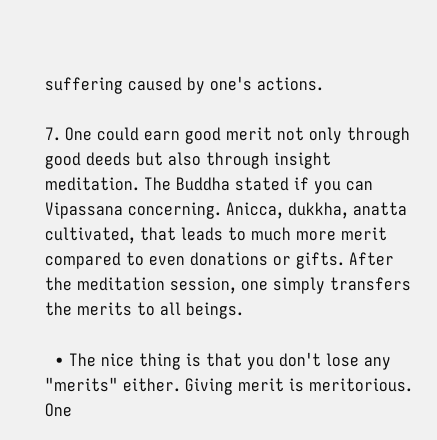suffering caused by one's actions.

7. One could earn good merit not only through good deeds but also through insight meditation. The Buddha stated if you can Vipassana concerning. Anicca, dukkha, anatta cultivated, that leads to much more merit compared to even donations or gifts. After the meditation session, one simply transfers the merits to all beings.

  • The nice thing is that you don't lose any "merits" either. Giving merit is meritorious. One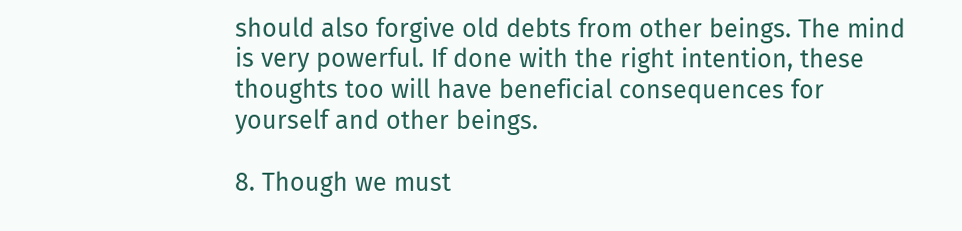should also forgive old debts from other beings. The mind is very powerful. If done with the right intention, these thoughts too will have beneficial consequences for yourself and other beings.

8. Though we must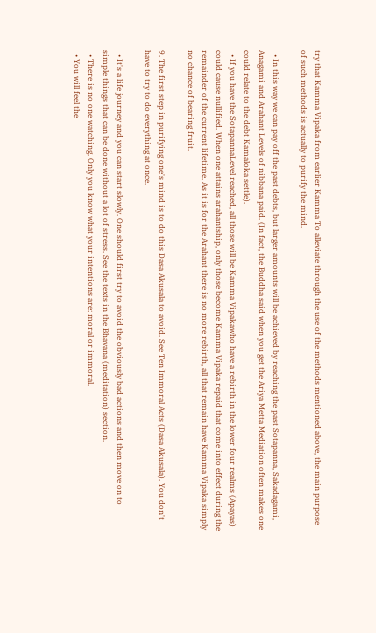try that Kamma Vipaka from earlier Kamma To alleviate through the use of the methods mentioned above, the main purpose of such methods is actually to purify the mind.

  • In this way we can pay off the past debts, but larger amounts will be achieved by reaching the past Sotapanna, Sakadagami, Anagami and Arahant Levels of nibbana paid. (In fact, the Buddha said when you get the Ariya Metta Mediation often makes one could relate to the debt Kamaloka settle).
  • If you have the SotapannaLevel reached, all those will be Kamma Vipakawho have a rebirth in the lower four realms (Apayas) could cause nullified. When one attains arahantship, only those become Kamma Vipaka repaid that come into effect during the remainder of the current lifetime. As it is for the Arahant there is no more rebirth, all that remain have Kamma Vipaka simply no chance of bearing fruit.

9. The first step in purifying one's mind is to do this Dasa Akusala to avoid. See Ten Immoral Acts (Dasa Akusala). You don't have to try to do everything at once.

  • It's a life journey and you can start slowly. One should first try to avoid the obviously bad actions and then move on to simple things that can be done without a lot of stress. See the texts in the Bhavana (meditation) section.
  • There is no one watching. Only you know what your intentions are: moral or immoral.
  • You will feel the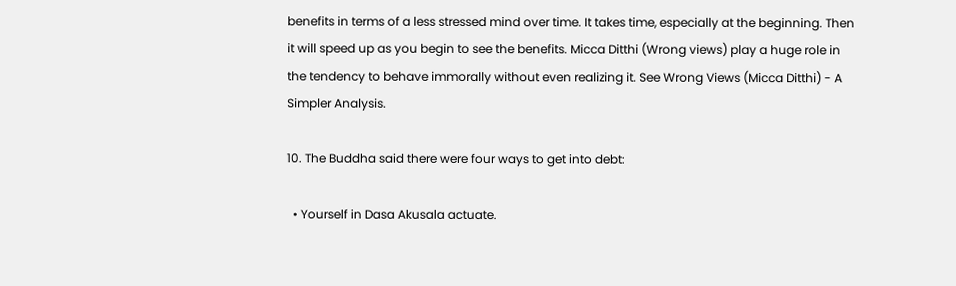benefits in terms of a less stressed mind over time. It takes time, especially at the beginning. Then it will speed up as you begin to see the benefits. Micca Ditthi (Wrong views) play a huge role in the tendency to behave immorally without even realizing it. See Wrong Views (Micca Ditthi) - A Simpler Analysis.

10. The Buddha said there were four ways to get into debt:

  • Yourself in Dasa Akusala actuate.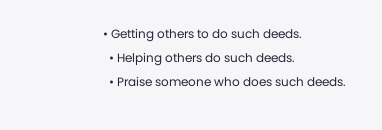• Getting others to do such deeds.
  • Helping others do such deeds.
  • Praise someone who does such deeds.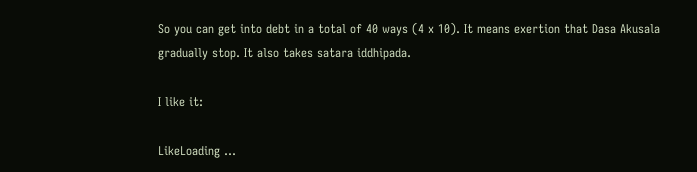So you can get into debt in a total of 40 ways (4 x 10). It means exertion that Dasa Akusala gradually stop. It also takes satara iddhipada.

I like it:

LikeLoading ...